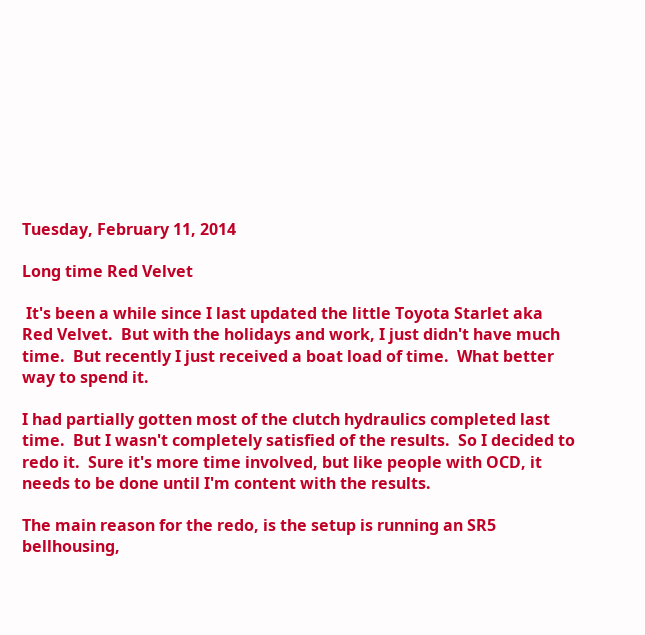Tuesday, February 11, 2014

Long time Red Velvet

 It's been a while since I last updated the little Toyota Starlet aka Red Velvet.  But with the holidays and work, I just didn't have much time.  But recently I just received a boat load of time.  What better way to spend it.

I had partially gotten most of the clutch hydraulics completed last time.  But I wasn't completely satisfied of the results.  So I decided to redo it.  Sure it's more time involved, but like people with OCD, it needs to be done until I'm content with the results.

The main reason for the redo, is the setup is running an SR5 bellhousing,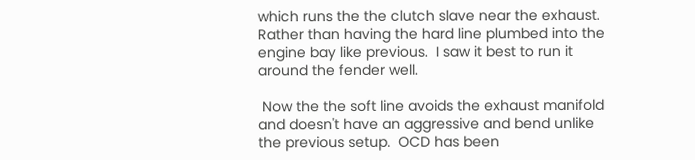which runs the the clutch slave near the exhaust.  Rather than having the hard line plumbed into the engine bay like previous.  I saw it best to run it around the fender well.

 Now the the soft line avoids the exhaust manifold and doesn't have an aggressive and bend unlike the previous setup.  OCD has been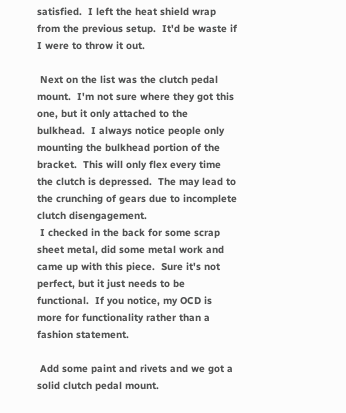satisfied.  I left the heat shield wrap from the previous setup.  It'd be waste if I were to throw it out.

 Next on the list was the clutch pedal mount.  I'm not sure where they got this one, but it only attached to the bulkhead.  I always notice people only mounting the bulkhead portion of the bracket.  This will only flex every time the clutch is depressed.  The may lead to the crunching of gears due to incomplete clutch disengagement.
 I checked in the back for some scrap sheet metal, did some metal work and came up with this piece.  Sure it's not perfect, but it just needs to be functional.  If you notice, my OCD is more for functionality rather than a fashion statement.

 Add some paint and rivets and we got a solid clutch pedal mount.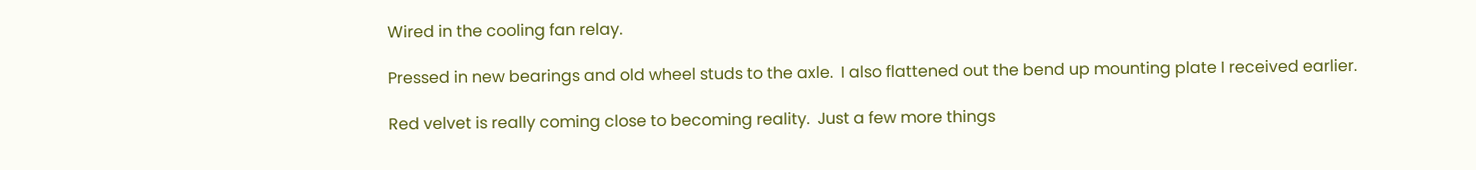Wired in the cooling fan relay.

Pressed in new bearings and old wheel studs to the axle.  I also flattened out the bend up mounting plate I received earlier.

Red velvet is really coming close to becoming reality.  Just a few more things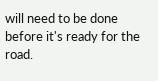will need to be done before it's ready for the road.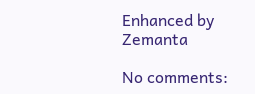Enhanced by Zemanta

No comments: